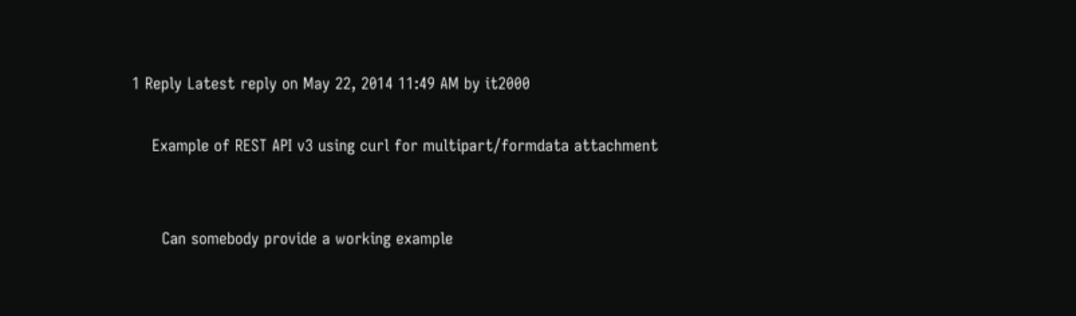1 Reply Latest reply on May 22, 2014 11:49 AM by it2000

    Example of REST API v3 using curl for multipart/formdata attachment


      Can somebody provide a working example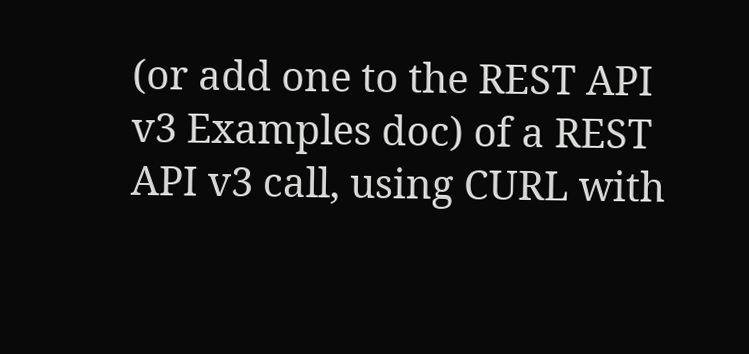(or add one to the REST API v3 Examples doc) of a REST API v3 call, using CURL with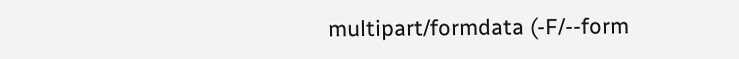multipart/formdata (-F/--form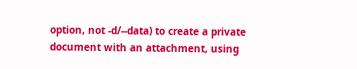option, not -d/--data) to create a private document with an attachment, using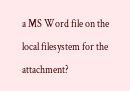a MS Word file on the local filesystem for the attachment?